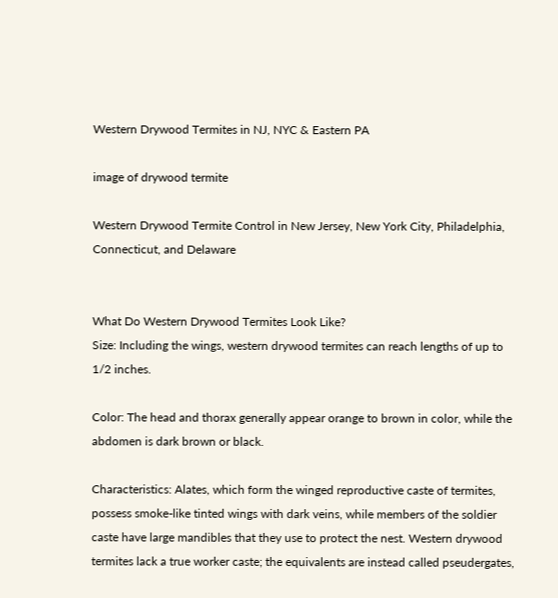Western Drywood Termites in NJ, NYC & Eastern PA

image of drywood termite

Western Drywood Termite Control in New Jersey, New York City, Philadelphia, Connecticut, and Delaware


What Do Western Drywood Termites Look Like?
Size: Including the wings, western drywood termites can reach lengths of up to 1/2 inches.

Color: The head and thorax generally appear orange to brown in color, while the abdomen is dark brown or black.

Characteristics: Alates, which form the winged reproductive caste of termites, possess smoke-like tinted wings with dark veins, while members of the soldier caste have large mandibles that they use to protect the nest. Western drywood termites lack a true worker caste; the equivalents are instead called pseudergates,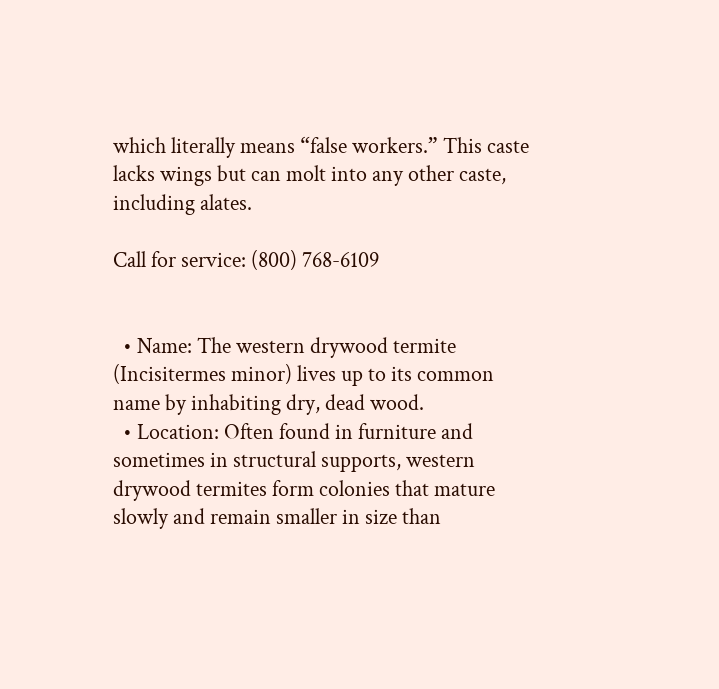which literally means “false workers.” This caste lacks wings but can molt into any other caste, including alates.

Call for service: (800) 768-6109


  • Name: The western drywood termite (Incisitermes minor) lives up to its common name by inhabiting dry, dead wood.
  • Location: Often found in furniture and sometimes in structural supports, western drywood termites form colonies that mature slowly and remain smaller in size than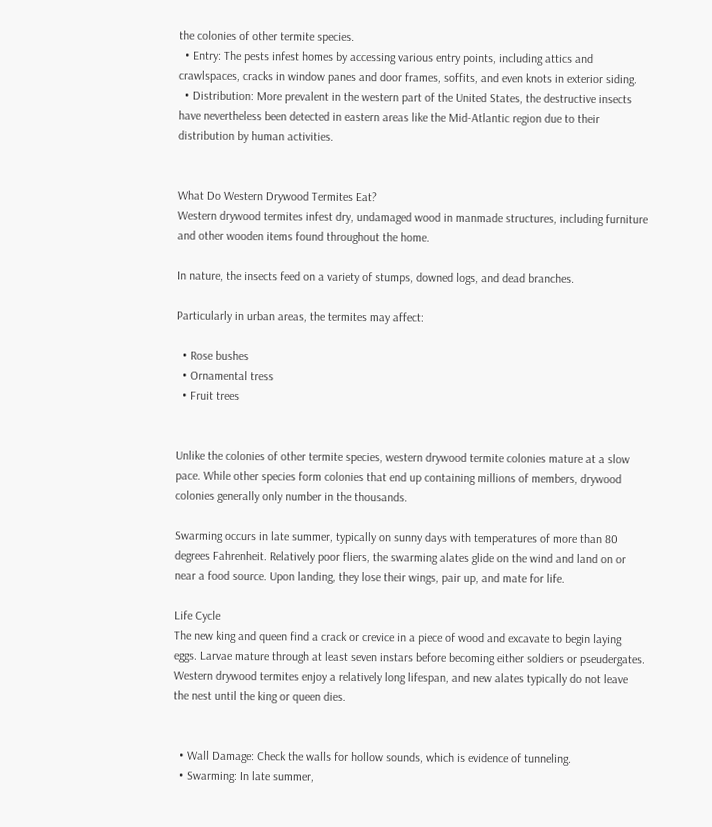the colonies of other termite species.
  • Entry: The pests infest homes by accessing various entry points, including attics and crawlspaces, cracks in window panes and door frames, soffits, and even knots in exterior siding.
  • Distribution: More prevalent in the western part of the United States, the destructive insects have nevertheless been detected in eastern areas like the Mid-Atlantic region due to their distribution by human activities.


What Do Western Drywood Termites Eat?
Western drywood termites infest dry, undamaged wood in manmade structures, including furniture and other wooden items found throughout the home.

In nature, the insects feed on a variety of stumps, downed logs, and dead branches.

Particularly in urban areas, the termites may affect:

  • Rose bushes
  • Ornamental tress
  • Fruit trees


Unlike the colonies of other termite species, western drywood termite colonies mature at a slow pace. While other species form colonies that end up containing millions of members, drywood colonies generally only number in the thousands.

Swarming occurs in late summer, typically on sunny days with temperatures of more than 80 degrees Fahrenheit. Relatively poor fliers, the swarming alates glide on the wind and land on or near a food source. Upon landing, they lose their wings, pair up, and mate for life.

Life Cycle
The new king and queen find a crack or crevice in a piece of wood and excavate to begin laying eggs. Larvae mature through at least seven instars before becoming either soldiers or pseudergates. Western drywood termites enjoy a relatively long lifespan, and new alates typically do not leave the nest until the king or queen dies.


  • Wall Damage: Check the walls for hollow sounds, which is evidence of tunneling.
  • Swarming: In late summer,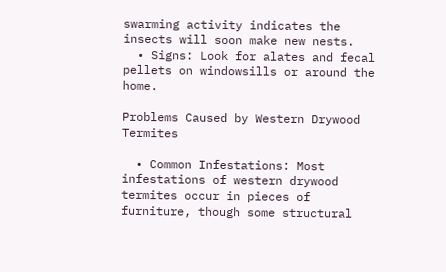swarming activity indicates the insects will soon make new nests.
  • Signs: Look for alates and fecal pellets on windowsills or around the home.

Problems Caused by Western Drywood Termites

  • Common Infestations: Most infestations of western drywood termites occur in pieces of furniture, though some structural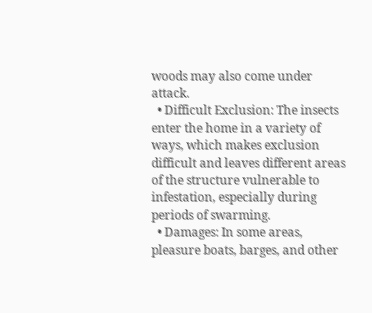woods may also come under attack.
  • Difficult Exclusion: The insects enter the home in a variety of ways, which makes exclusion difficult and leaves different areas of the structure vulnerable to infestation, especially during periods of swarming.
  • Damages: In some areas, pleasure boats, barges, and other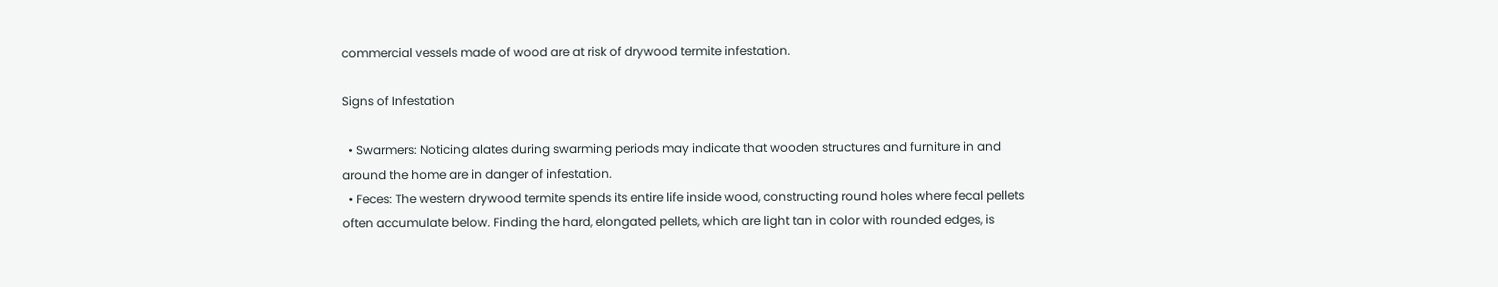commercial vessels made of wood are at risk of drywood termite infestation.

Signs of Infestation

  • Swarmers: Noticing alates during swarming periods may indicate that wooden structures and furniture in and around the home are in danger of infestation.
  • Feces: The western drywood termite spends its entire life inside wood, constructing round holes where fecal pellets often accumulate below. Finding the hard, elongated pellets, which are light tan in color with rounded edges, is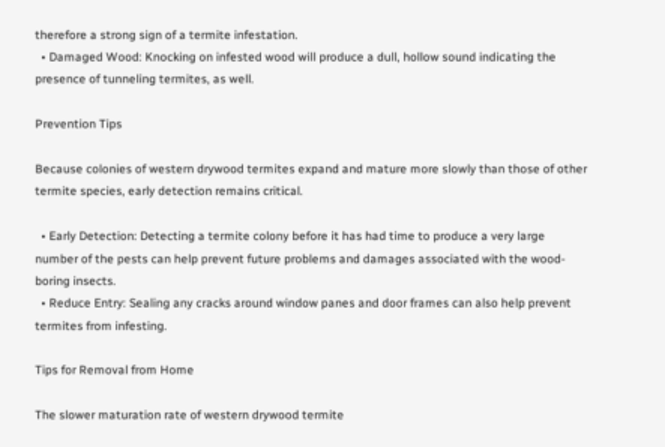therefore a strong sign of a termite infestation.
  • Damaged Wood: Knocking on infested wood will produce a dull, hollow sound indicating the presence of tunneling termites, as well.

Prevention Tips

Because colonies of western drywood termites expand and mature more slowly than those of other termite species, early detection remains critical.

  • Early Detection: Detecting a termite colony before it has had time to produce a very large number of the pests can help prevent future problems and damages associated with the wood-boring insects.
  • Reduce Entry: Sealing any cracks around window panes and door frames can also help prevent termites from infesting.

Tips for Removal from Home

The slower maturation rate of western drywood termite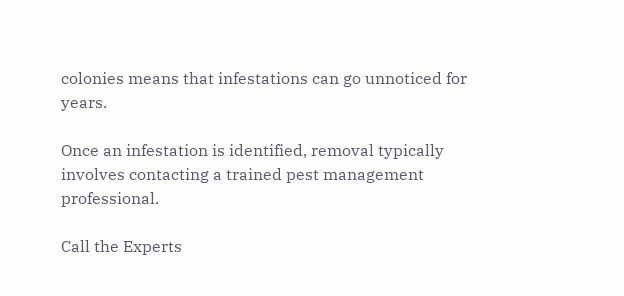colonies means that infestations can go unnoticed for years.

Once an infestation is identified, removal typically involves contacting a trained pest management professional.

Call the Experts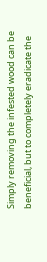Simply removing the infested wood can be beneficial, but to completely eradicate the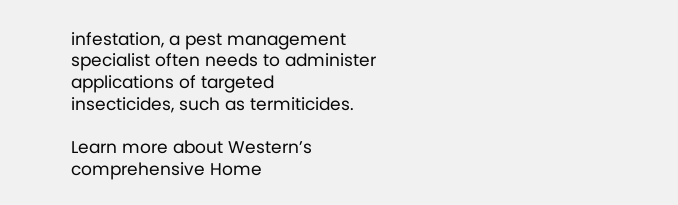infestation, a pest management specialist often needs to administer applications of targeted insecticides, such as termiticides.

Learn more about Western’s comprehensive Home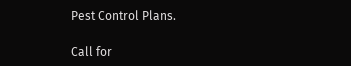Pest Control Plans.

Call for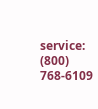service: (800) 768-6109